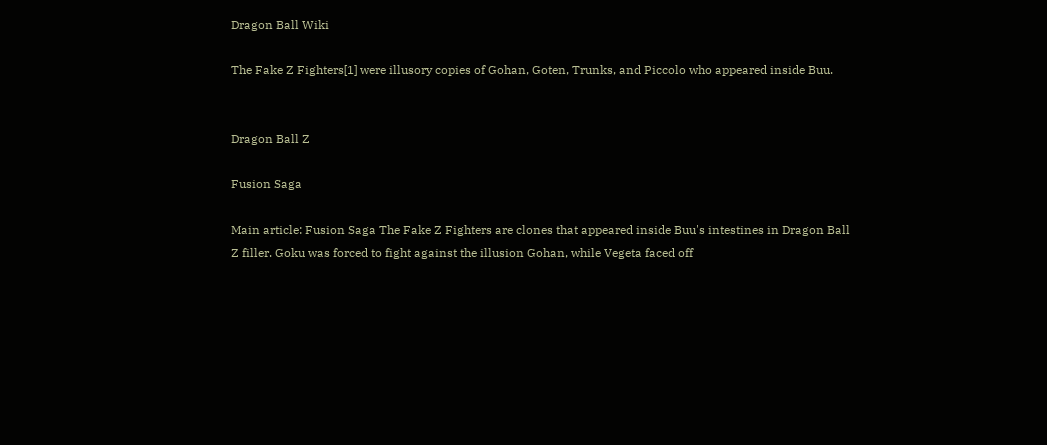Dragon Ball Wiki

The Fake Z Fighters[1] were illusory copies of Gohan, Goten, Trunks, and Piccolo who appeared inside Buu.


Dragon Ball Z

Fusion Saga

Main article: Fusion Saga The Fake Z Fighters are clones that appeared inside Buu's intestines in Dragon Ball Z filler. Goku was forced to fight against the illusion Gohan, while Vegeta faced off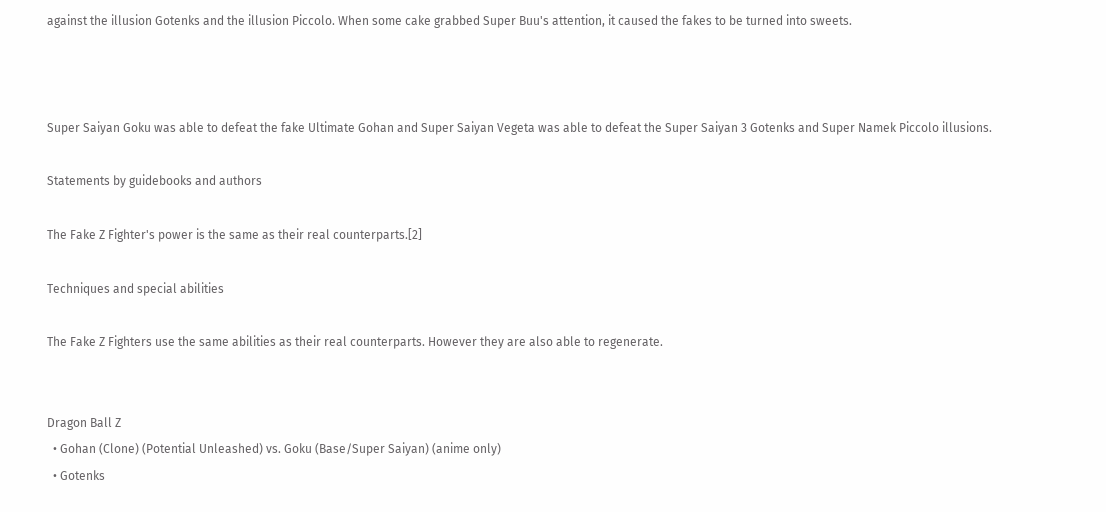against the illusion Gotenks and the illusion Piccolo. When some cake grabbed Super Buu's attention, it caused the fakes to be turned into sweets.



Super Saiyan Goku was able to defeat the fake Ultimate Gohan and Super Saiyan Vegeta was able to defeat the Super Saiyan 3 Gotenks and Super Namek Piccolo illusions.

Statements by guidebooks and authors

The Fake Z Fighter's power is the same as their real counterparts.[2]

Techniques and special abilities

The Fake Z Fighters use the same abilities as their real counterparts. However they are also able to regenerate.


Dragon Ball Z
  • Gohan (Clone) (Potential Unleashed) vs. Goku (Base/Super Saiyan) (anime only)
  • Gotenks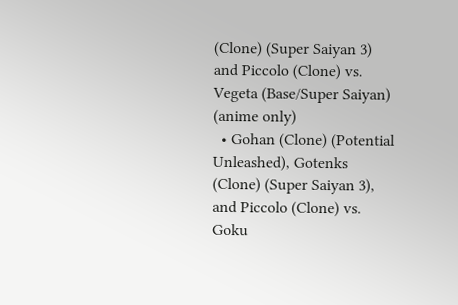(Clone) (Super Saiyan 3) and Piccolo (Clone) vs. Vegeta (Base/Super Saiyan) (anime only)
  • Gohan (Clone) (Potential Unleashed), Gotenks (Clone) (Super Saiyan 3), and Piccolo (Clone) vs. Goku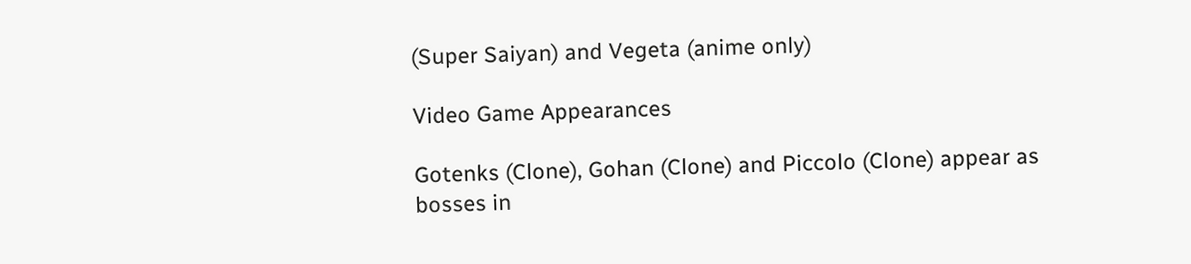(Super Saiyan) and Vegeta (anime only)

Video Game Appearances

Gotenks (Clone), Gohan (Clone) and Piccolo (Clone) appear as bosses in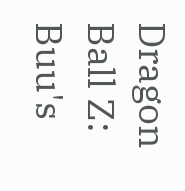Dragon Ball Z: Buu's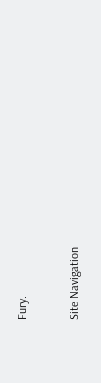Fury.



Site Navigation